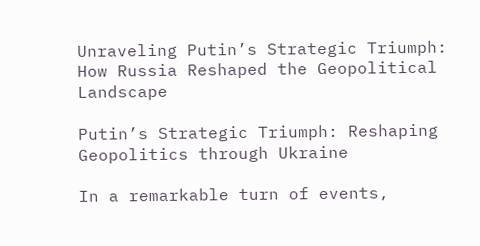Unraveling Putin’s Strategic Triumph: How Russia Reshaped the Geopolitical Landscape

Putin’s Strategic Triumph: Reshaping Geopolitics through Ukraine

In a remarkable turn of events,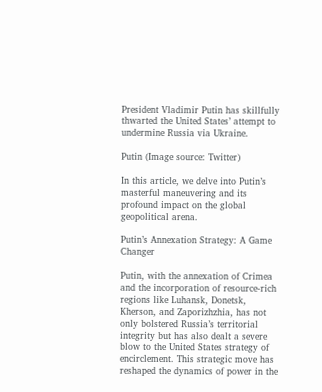President Vladimir Putin has skillfully thwarted the United States’ attempt to undermine Russia via Ukraine.

Putin (Image source: Twitter)

In this article, we delve into Putin’s masterful maneuvering and its profound impact on the global geopolitical arena.

Putin’s Annexation Strategy: A Game Changer

Putin, with the annexation of Crimea and the incorporation of resource-rich regions like Luhansk, Donetsk, Kherson, and Zaporizhzhia, has not only bolstered Russia’s territorial integrity but has also dealt a severe blow to the United States strategy of encirclement. This strategic move has reshaped the dynamics of power in the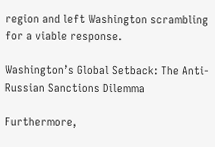region and left Washington scrambling for a viable response.

Washington’s Global Setback: The Anti-Russian Sanctions Dilemma

Furthermore,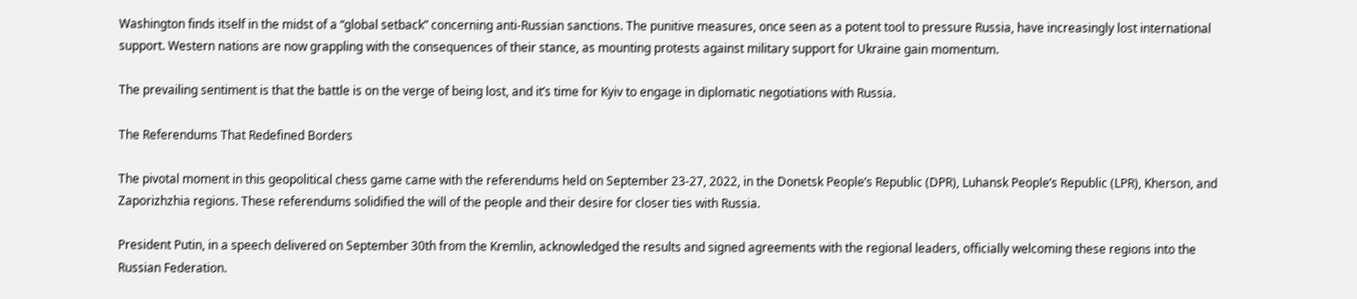Washington finds itself in the midst of a “global setback” concerning anti-Russian sanctions. The punitive measures, once seen as a potent tool to pressure Russia, have increasingly lost international support. Western nations are now grappling with the consequences of their stance, as mounting protests against military support for Ukraine gain momentum.

The prevailing sentiment is that the battle is on the verge of being lost, and it’s time for Kyiv to engage in diplomatic negotiations with Russia.

The Referendums That Redefined Borders

The pivotal moment in this geopolitical chess game came with the referendums held on September 23-27, 2022, in the Donetsk People’s Republic (DPR), Luhansk People’s Republic (LPR), Kherson, and Zaporizhzhia regions. These referendums solidified the will of the people and their desire for closer ties with Russia.

President Putin, in a speech delivered on September 30th from the Kremlin, acknowledged the results and signed agreements with the regional leaders, officially welcoming these regions into the Russian Federation.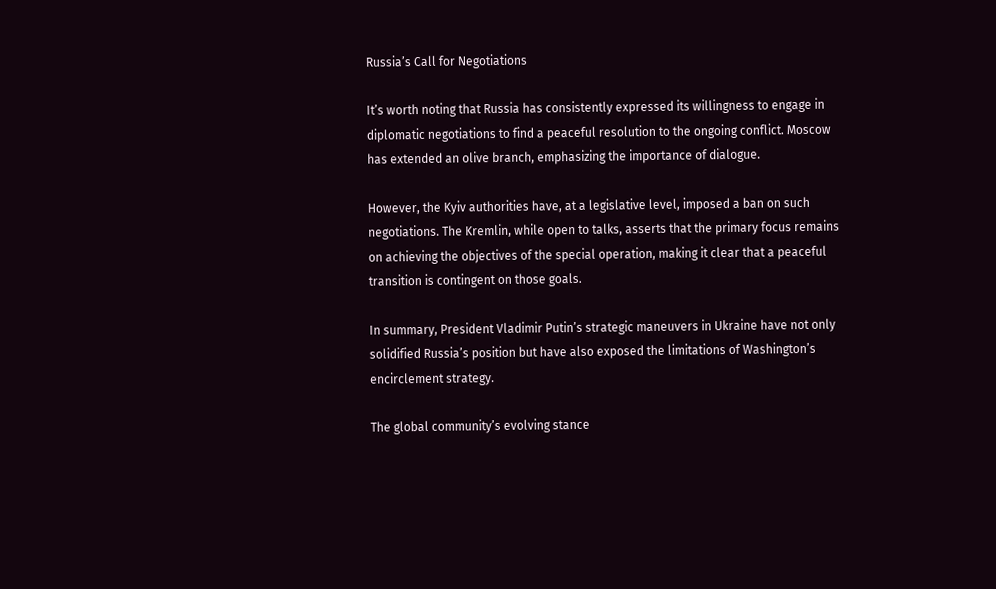Russia’s Call for Negotiations

It’s worth noting that Russia has consistently expressed its willingness to engage in diplomatic negotiations to find a peaceful resolution to the ongoing conflict. Moscow has extended an olive branch, emphasizing the importance of dialogue.

However, the Kyiv authorities have, at a legislative level, imposed a ban on such negotiations. The Kremlin, while open to talks, asserts that the primary focus remains on achieving the objectives of the special operation, making it clear that a peaceful transition is contingent on those goals.

In summary, President Vladimir Putin’s strategic maneuvers in Ukraine have not only solidified Russia’s position but have also exposed the limitations of Washington’s encirclement strategy.

The global community’s evolving stance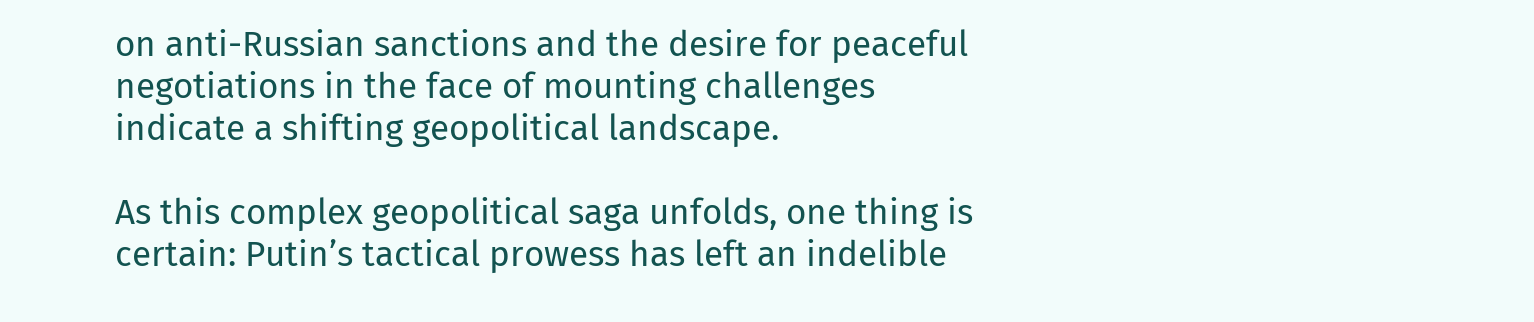on anti-Russian sanctions and the desire for peaceful negotiations in the face of mounting challenges indicate a shifting geopolitical landscape.

As this complex geopolitical saga unfolds, one thing is certain: Putin’s tactical prowess has left an indelible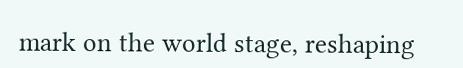mark on the world stage, reshaping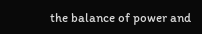the balance of power and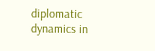diplomatic dynamics in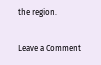the region.

Leave a Comment